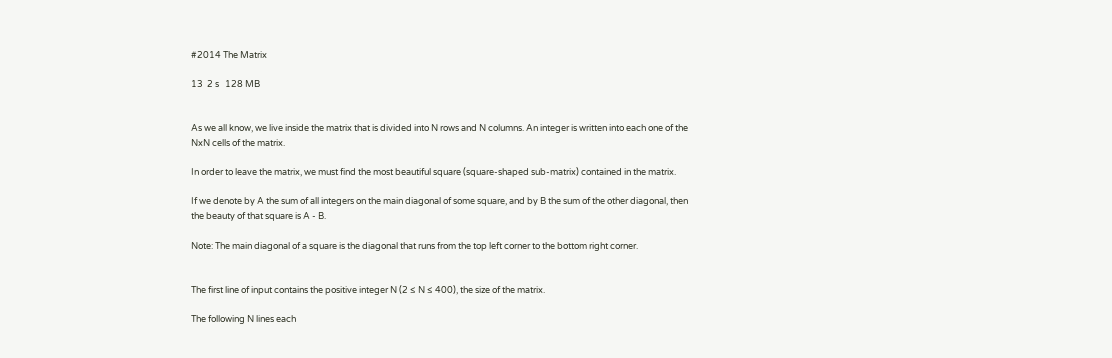#2014 The Matrix

13  2 s   128 MB


As we all know, we live inside the matrix that is divided into N rows and N columns. An integer is written into each one of the NxN cells of the matrix.

In order to leave the matrix, we must find the most beautiful square (square-shaped sub-matrix) contained in the matrix.

If we denote by A the sum of all integers on the main diagonal of some square, and by B the sum of the other diagonal, then the beauty of that square is A - B.

Note: The main diagonal of a square is the diagonal that runs from the top left corner to the bottom right corner.


The first line of input contains the positive integer N (2 ≤ N ≤ 400), the size of the matrix.

The following N lines each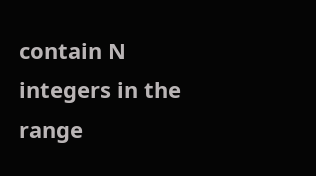contain N integers in the range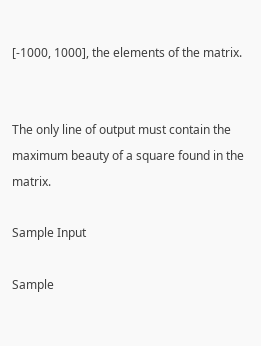[-1000, 1000], the elements of the matrix.


The only line of output must contain the maximum beauty of a square found in the matrix.

Sample Input

Sample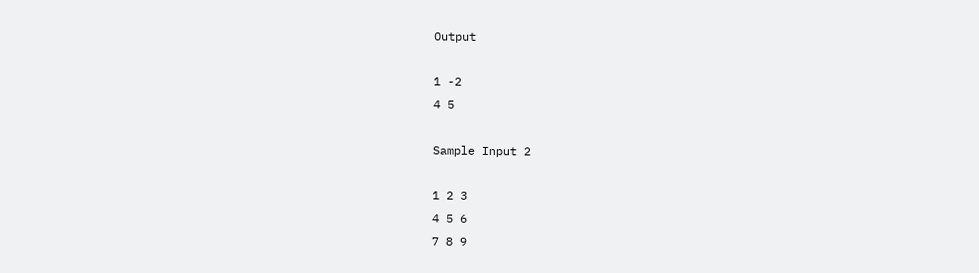Output

1 -2
4 5

Sample Input 2

1 2 3
4 5 6
7 8 9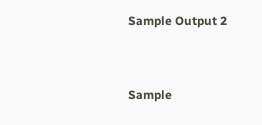Sample Output 2


Sample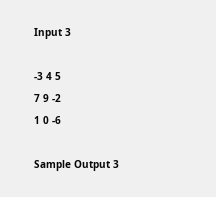Input 3

-3 4 5
7 9 -2
1 0 -6

Sample Output 3